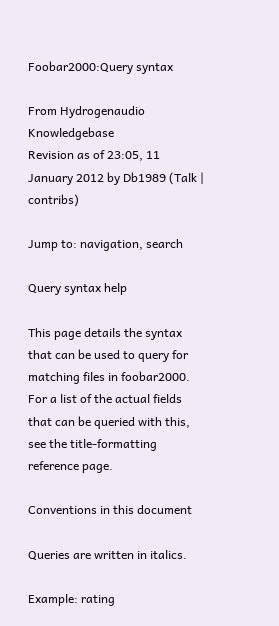Foobar2000:Query syntax

From Hydrogenaudio Knowledgebase
Revision as of 23:05, 11 January 2012 by Db1989 (Talk | contribs)

Jump to: navigation, search

Query syntax help

This page details the syntax that can be used to query for matching files in foobar2000. For a list of the actual fields that can be queried with this, see the title-formatting reference page.

Conventions in this document

Queries are written in italics.

Example: rating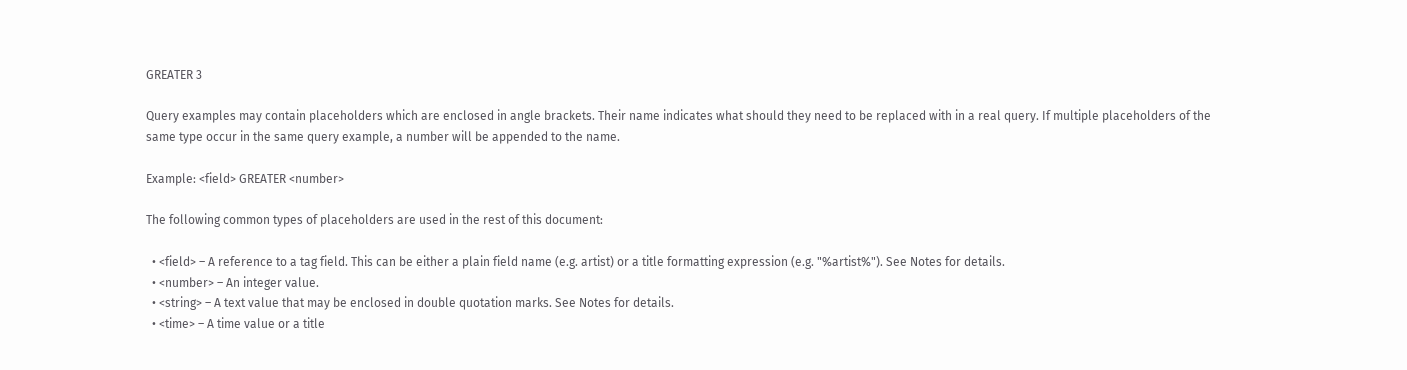GREATER 3

Query examples may contain placeholders which are enclosed in angle brackets. Their name indicates what should they need to be replaced with in a real query. If multiple placeholders of the same type occur in the same query example, a number will be appended to the name.

Example: <field> GREATER <number>

The following common types of placeholders are used in the rest of this document:

  • <field> – A reference to a tag field. This can be either a plain field name (e.g. artist) or a title formatting expression (e.g. "%artist%"). See Notes for details.
  • <number> – An integer value.
  • <string> – A text value that may be enclosed in double quotation marks. See Notes for details.
  • <time> – A time value or a title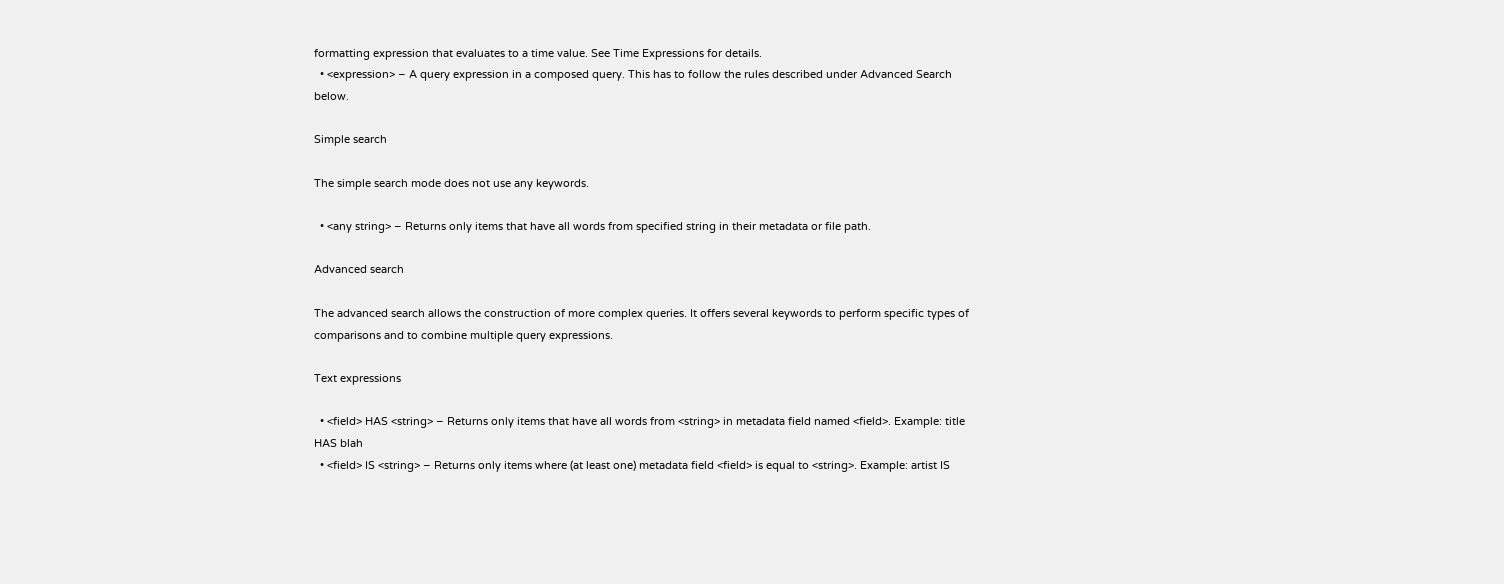formatting expression that evaluates to a time value. See Time Expressions for details.
  • <expression> – A query expression in a composed query. This has to follow the rules described under Advanced Search below.

Simple search

The simple search mode does not use any keywords.

  • <any string> – Returns only items that have all words from specified string in their metadata or file path.

Advanced search

The advanced search allows the construction of more complex queries. It offers several keywords to perform specific types of comparisons and to combine multiple query expressions.

Text expressions

  • <field> HAS <string> – Returns only items that have all words from <string> in metadata field named <field>. Example: title HAS blah
  • <field> IS <string> – Returns only items where (at least one) metadata field <field> is equal to <string>. Example: artist IS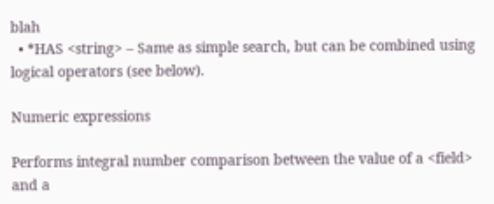blah
  • *HAS <string> – Same as simple search, but can be combined using logical operators (see below).

Numeric expressions

Performs integral number comparison between the value of a <field> and a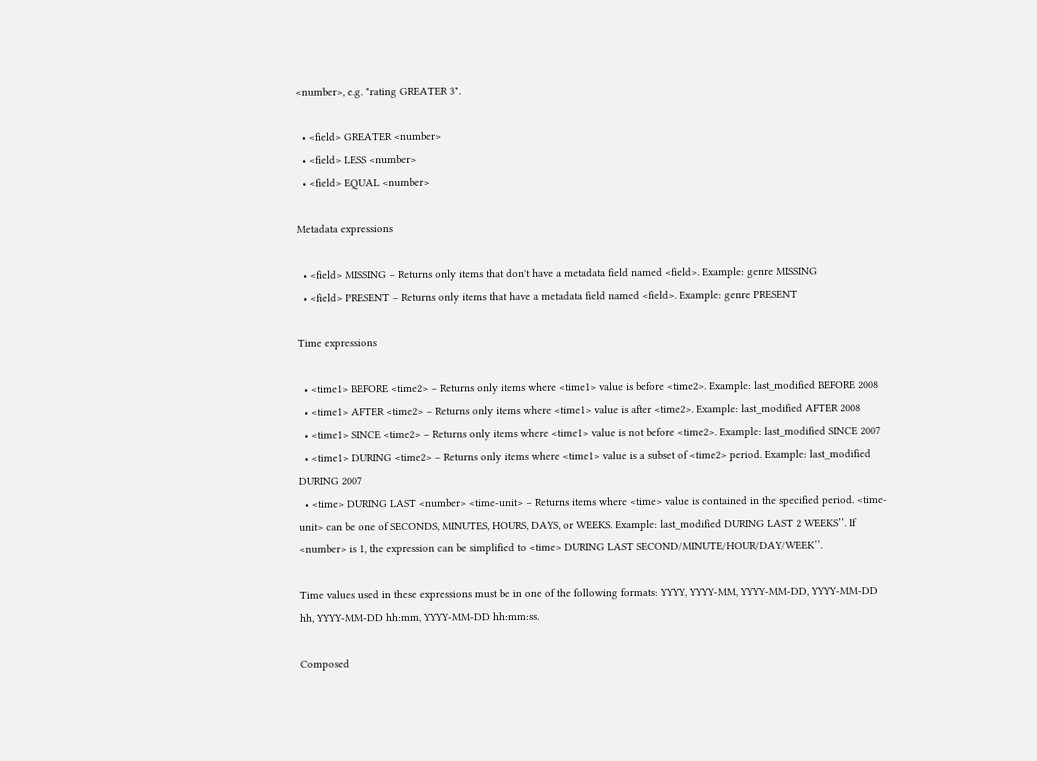<number>, e.g. "rating GREATER 3".

  • <field> GREATER <number>
  • <field> LESS <number>
  • <field> EQUAL <number>

Metadata expressions

  • <field> MISSING – Returns only items that don't have a metadata field named <field>. Example: genre MISSING
  • <field> PRESENT – Returns only items that have a metadata field named <field>. Example: genre PRESENT

Time expressions

  • <time1> BEFORE <time2> – Returns only items where <time1> value is before <time2>. Example: last_modified BEFORE 2008
  • <time1> AFTER <time2> – Returns only items where <time1> value is after <time2>. Example: last_modified AFTER 2008
  • <time1> SINCE <time2> – Returns only items where <time1> value is not before <time2>. Example: last_modified SINCE 2007
  • <time1> DURING <time2> – Returns only items where <time1> value is a subset of <time2> period. Example: last_modified DURING 2007
  • <time> DURING LAST <number> <time-unit> – Returns items where <time> value is contained in the specified period. <time-unit> can be one of SECONDS, MINUTES, HOURS, DAYS, or WEEKS. Example: last_modified DURING LAST 2 WEEKS’’. If <number> is 1, the expression can be simplified to <time> DURING LAST SECOND/MINUTE/HOUR/DAY/WEEK’’.

Time values used in these expressions must be in one of the following formats: YYYY, YYYY-MM, YYYY-MM-DD, YYYY-MM-DD hh, YYYY-MM-DD hh:mm, YYYY-MM-DD hh:mm:ss.

Composed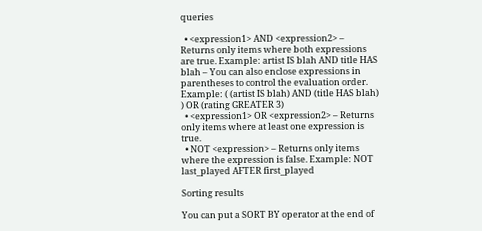queries

  • <expression1> AND <expression2> – Returns only items where both expressions are true. Example: artist IS blah AND title HAS blah – You can also enclose expressions in parentheses to control the evaluation order. Example: ( (artist IS blah) AND (title HAS blah) ) OR (rating GREATER 3)
  • <expression1> OR <expression2> – Returns only items where at least one expression is true.
  • NOT <expression> – Returns only items where the expression is false. Example: NOT last_played AFTER first_played

Sorting results

You can put a SORT BY operator at the end of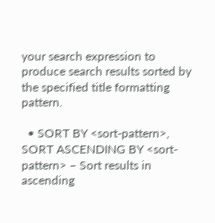your search expression to produce search results sorted by the specified title formatting pattern.

  • SORT BY <sort-pattern>, SORT ASCENDING BY <sort-pattern> – Sort results in ascending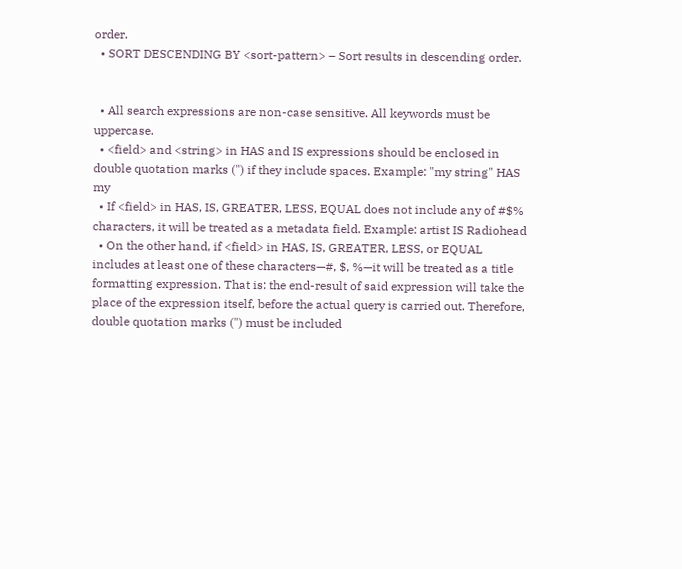order.
  • SORT DESCENDING BY <sort-pattern> – Sort results in descending order.


  • All search expressions are non-case sensitive. All keywords must be uppercase.
  • <field> and <string> in HAS and IS expressions should be enclosed in double quotation marks (") if they include spaces. Example: "my string" HAS my
  • If <field> in HAS, IS, GREATER, LESS, EQUAL does not include any of #$% characters, it will be treated as a metadata field. Example: artist IS Radiohead
  • On the other hand, if <field> in HAS, IS, GREATER, LESS, or EQUAL includes at least one of these characters—#, $, %—it will be treated as a title formatting expression. That is: the end-result of said expression will take the place of the expression itself, before the actual query is carried out. Therefore, double quotation marks (") must be included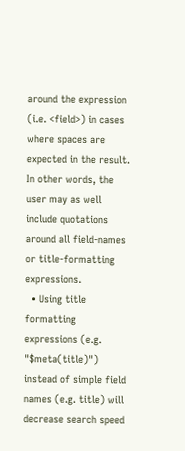around the expression (i.e. <field>) in cases where spaces are expected in the result. In other words, the user may as well include quotations around all field-names or title-formatting expressions.
  • Using title formatting expressions (e.g. "$meta(title)") instead of simple field names (e.g. title) will decrease search speed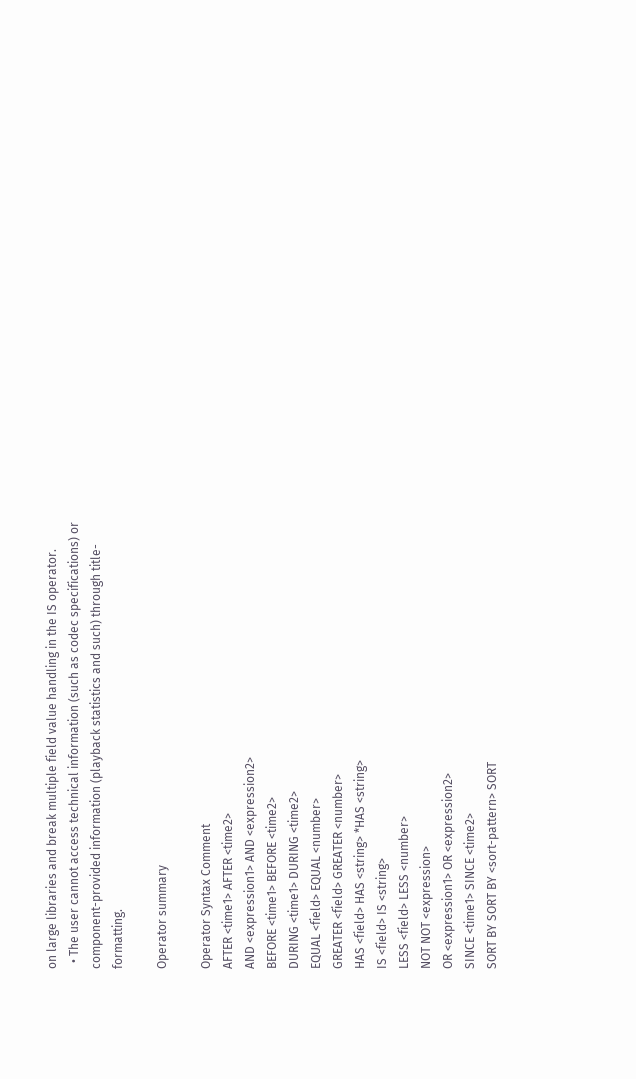on large libraries and break multiple field value handling in the IS operator.
  • The user cannot access technical information (such as codec specifications) or component-provided information (playback statistics and such) through title-formatting.

Operator summary

Operator Syntax Comment
AFTER <time1> AFTER <time2>
AND <expression1> AND <expression2>
BEFORE <time1> BEFORE <time2>
DURING <time1> DURING <time2>
EQUAL <field> EQUAL <number>
GREATER <field> GREATER <number>
HAS <field> HAS <string> *HAS <string>
IS <field> IS <string>
LESS <field> LESS <number>
NOT NOT <expression>
OR <expression1> OR <expression2>
SINCE <time1> SINCE <time2>
SORT BY SORT BY <sort-pattern> SORT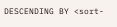DESCENDING BY <sort-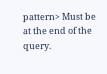pattern> Must be at the end of the query.